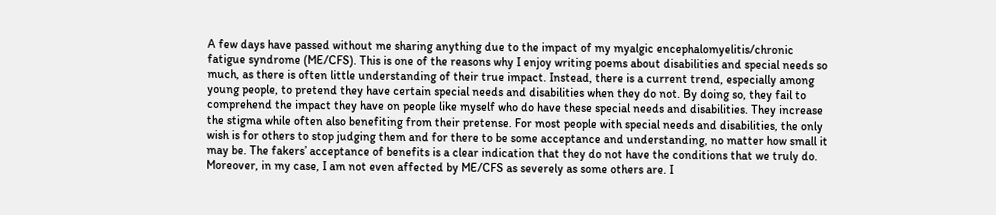A few days have passed without me sharing anything due to the impact of my myalgic encephalomyelitis/chronic fatigue syndrome (ME/CFS). This is one of the reasons why I enjoy writing poems about disabilities and special needs so much, as there is often little understanding of their true impact. Instead, there is a current trend, especially among young people, to pretend they have certain special needs and disabilities when they do not. By doing so, they fail to comprehend the impact they have on people like myself who do have these special needs and disabilities. They increase the stigma while often also benefiting from their pretense. For most people with special needs and disabilities, the only wish is for others to stop judging them and for there to be some acceptance and understanding, no matter how small it may be. The fakers’ acceptance of benefits is a clear indication that they do not have the conditions that we truly do. Moreover, in my case, I am not even affected by ME/CFS as severely as some others are. I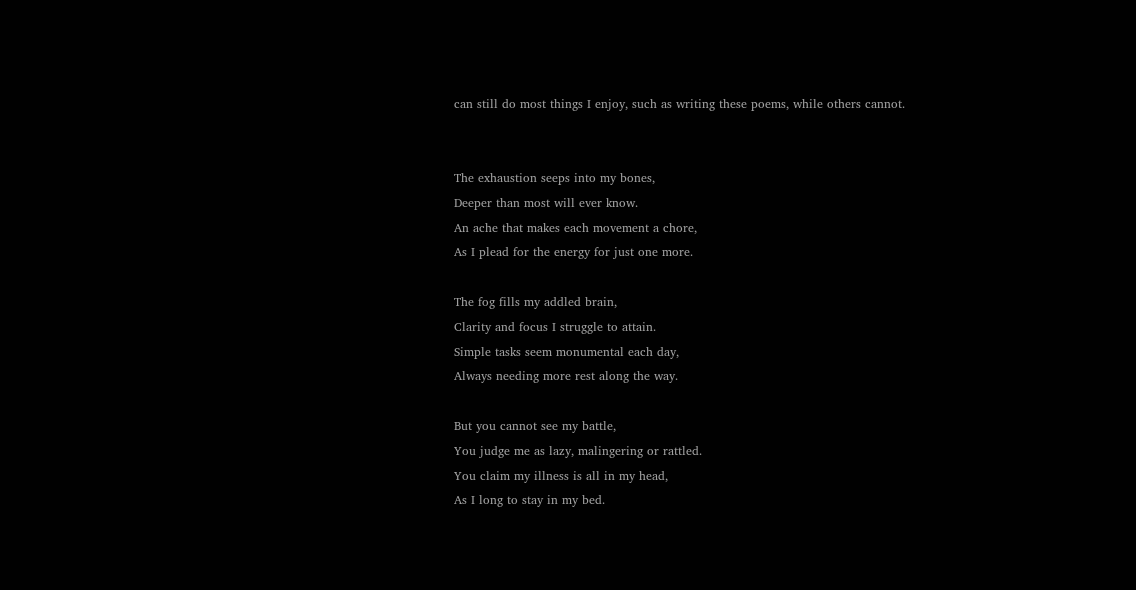can still do most things I enjoy, such as writing these poems, while others cannot.


The exhaustion seeps into my bones,
Deeper than most will ever know.
An ache that makes each movement a chore,
As I plead for the energy for just one more.

The fog fills my addled brain,
Clarity and focus I struggle to attain.
Simple tasks seem monumental each day,
Always needing more rest along the way.

But you cannot see my battle,
You judge me as lazy, malingering or rattled.
You claim my illness is all in my head,
As I long to stay in my bed.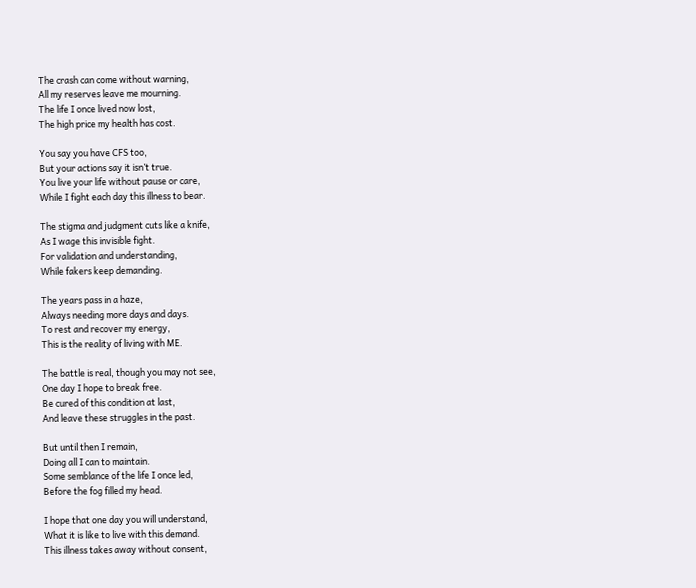The crash can come without warning,
All my reserves leave me mourning.
The life I once lived now lost,
The high price my health has cost.

You say you have CFS too,
But your actions say it isn’t true.
You live your life without pause or care,
While I fight each day this illness to bear.

The stigma and judgment cuts like a knife,
As I wage this invisible fight.
For validation and understanding,
While fakers keep demanding.

The years pass in a haze,
Always needing more days and days.
To rest and recover my energy,
This is the reality of living with ME.

The battle is real, though you may not see,
One day I hope to break free.
Be cured of this condition at last,
And leave these struggles in the past.

But until then I remain,
Doing all I can to maintain.
Some semblance of the life I once led,
Before the fog filled my head.

I hope that one day you will understand,
What it is like to live with this demand.
This illness takes away without consent,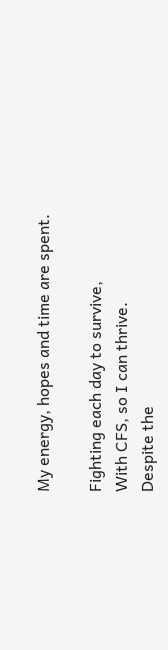My energy, hopes and time are spent.

Fighting each day to survive,
With CFS, so I can thrive.
Despite the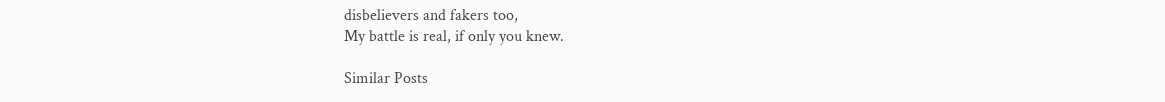disbelievers and fakers too,
My battle is real, if only you knew.

Similar Posts